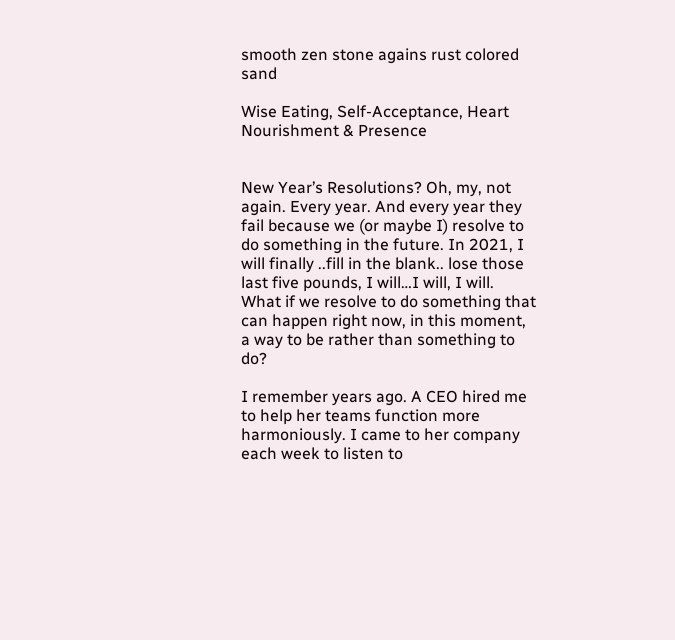smooth zen stone agains rust colored sand

Wise Eating, Self-Acceptance, Heart Nourishment & Presence


New Year’s Resolutions? Oh, my, not again. Every year. And every year they fail because we (or maybe I) resolve to do something in the future. In 2021, I will finally ..fill in the blank.. lose those last five pounds, I will…I will, I will.  What if we resolve to do something that can happen right now, in this moment, a way to be rather than something to do?

I remember years ago. A CEO hired me to help her teams function more harmoniously. I came to her company each week to listen to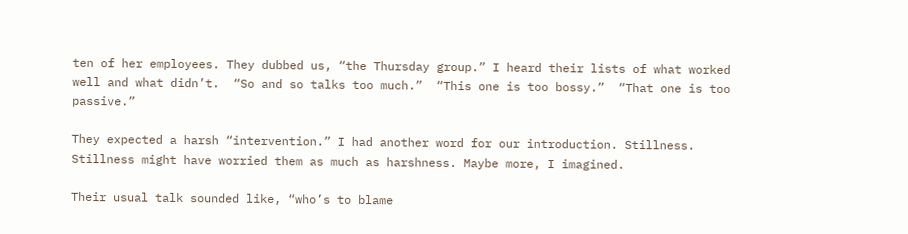ten of her employees. They dubbed us, “the Thursday group.” I heard their lists of what worked well and what didn’t.  “So and so talks too much.”  “This one is too bossy.”  “That one is too passive.”

They expected a harsh “intervention.” I had another word for our introduction. Stillness. Stillness might have worried them as much as harshness. Maybe more, I imagined.

Their usual talk sounded like, “who’s to blame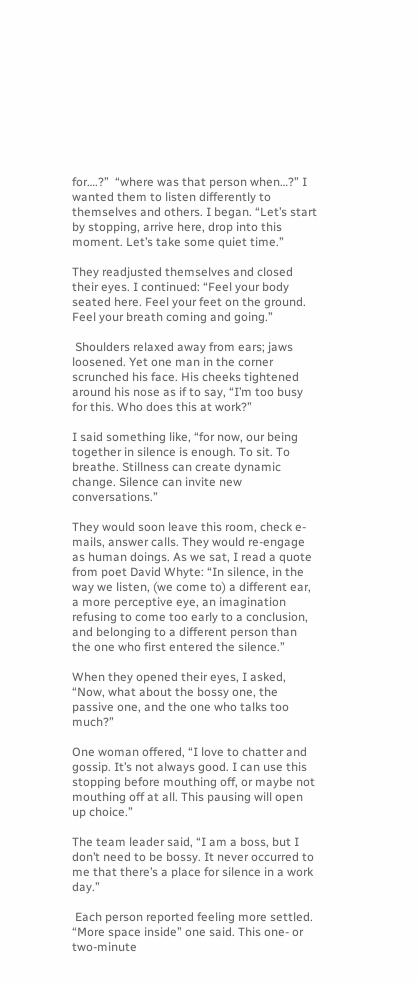for….?”  “where was that person when…?” I wanted them to listen differently to themselves and others. I began. “Let’s start by stopping, arrive here, drop into this moment. Let’s take some quiet time.”

They readjusted themselves and closed their eyes. I continued: “Feel your body seated here. Feel your feet on the ground. Feel your breath coming and going.”

 Shoulders relaxed away from ears; jaws loosened. Yet one man in the corner scrunched his face. His cheeks tightened around his nose as if to say, “I’m too busy for this. Who does this at work?”

I said something like, “for now, our being together in silence is enough. To sit. To breathe. Stillness can create dynamic change. Silence can invite new conversations.”

They would soon leave this room, check e-mails, answer calls. They would re-engage as human doings. As we sat, I read a quote from poet David Whyte: “In silence, in the way we listen, (we come to) a different ear, a more perceptive eye, an imagination refusing to come too early to a conclusion, and belonging to a different person than the one who first entered the silence.”

When they opened their eyes, I asked, “Now, what about the bossy one, the passive one, and the one who talks too much?”

One woman offered, “I love to chatter and gossip. It’s not always good. I can use this stopping before mouthing off, or maybe not mouthing off at all. This pausing will open up choice.”

The team leader said, “I am a boss, but I don’t need to be bossy. It never occurred to me that there’s a place for silence in a work day.”

 Each person reported feeling more settled. “More space inside” one said. This one- or two-minute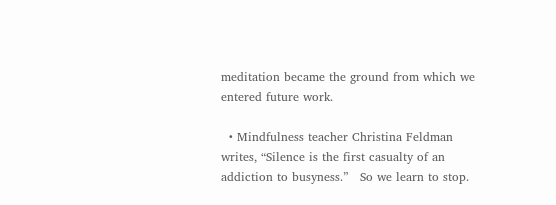meditation became the ground from which we entered future work.

  • Mindfulness teacher Christina Feldman writes, “Silence is the first casualty of an addiction to busyness.”   So we learn to stop.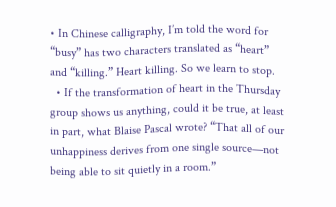• In Chinese calligraphy, I’m told the word for “busy” has two characters translated as “heart” and “killing.” Heart killing. So we learn to stop.
  • If the transformation of heart in the Thursday group shows us anything, could it be true, at least in part, what Blaise Pascal wrote? “That all of our unhappiness derives from one single source—not being able to sit quietly in a room.”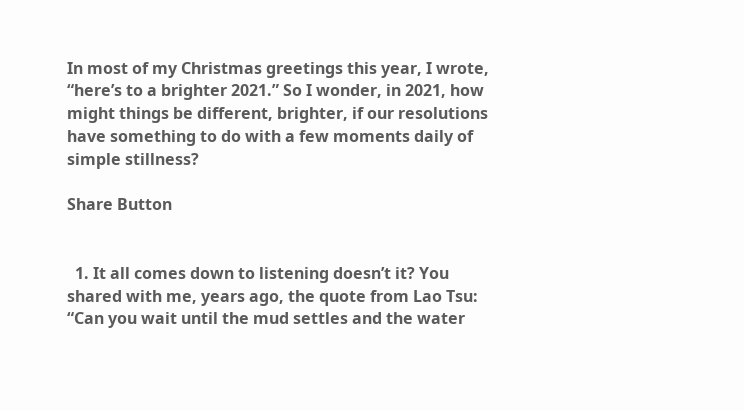In most of my Christmas greetings this year, I wrote, “here’s to a brighter 2021.” So I wonder, in 2021, how might things be different, brighter, if our resolutions have something to do with a few moments daily of simple stillness?

Share Button


  1. It all comes down to listening doesn’t it? You shared with me, years ago, the quote from Lao Tsu: “Can you wait until the mud settles and the water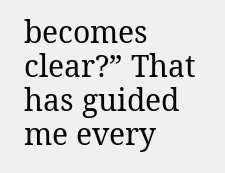becomes clear?” That has guided me every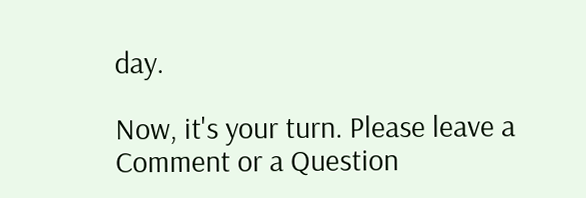day.

Now, it's your turn. Please leave a Comment or a Question